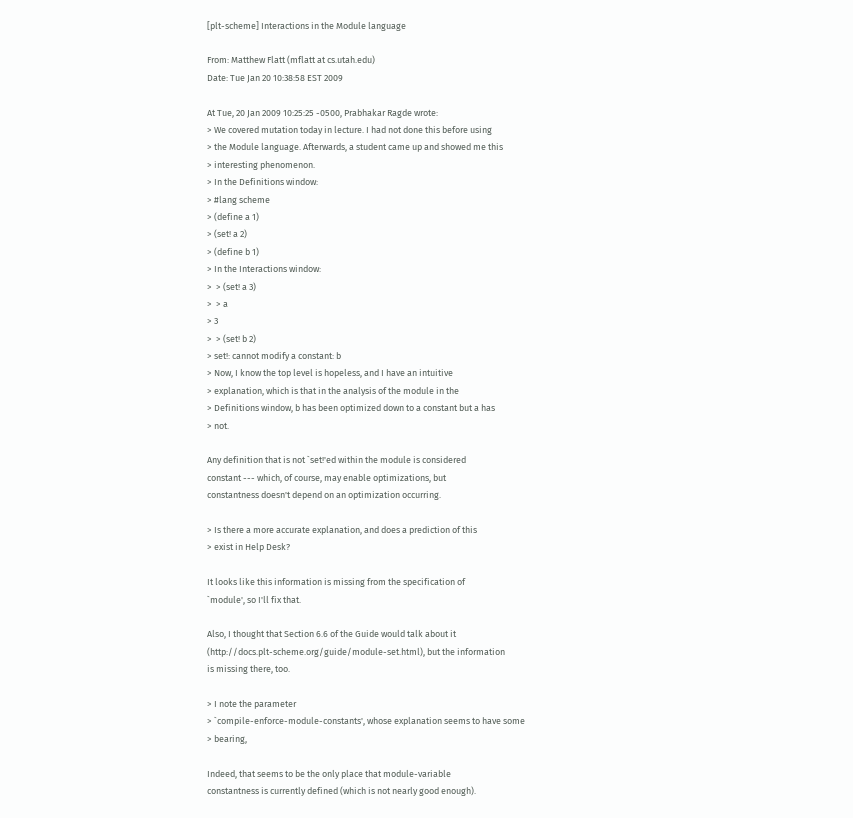[plt-scheme] Interactions in the Module language

From: Matthew Flatt (mflatt at cs.utah.edu)
Date: Tue Jan 20 10:38:58 EST 2009

At Tue, 20 Jan 2009 10:25:25 -0500, Prabhakar Ragde wrote:
> We covered mutation today in lecture. I had not done this before using
> the Module language. Afterwards, a student came up and showed me this
> interesting phenomenon.
> In the Definitions window:
> #lang scheme
> (define a 1)
> (set! a 2)
> (define b 1)
> In the Interactions window:
>  > (set! a 3)
>  > a
> 3
>  > (set! b 2)
> set!: cannot modify a constant: b
> Now, I know the top level is hopeless, and I have an intuitive
> explanation, which is that in the analysis of the module in the
> Definitions window, b has been optimized down to a constant but a has
> not.

Any definition that is not `set!'ed within the module is considered
constant --- which, of course, may enable optimizations, but
constantness doesn't depend on an optimization occurring.

> Is there a more accurate explanation, and does a prediction of this
> exist in Help Desk?

It looks like this information is missing from the specification of
`module', so I'll fix that.

Also, I thought that Section 6.6 of the Guide would talk about it
(http://docs.plt-scheme.org/guide/module-set.html), but the information
is missing there, too.

> I note the parameter
> `compile-enforce-module-constants', whose explanation seems to have some
> bearing,

Indeed, that seems to be the only place that module-variable
constantness is currently defined (which is not nearly good enough).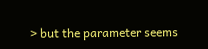> but the parameter seems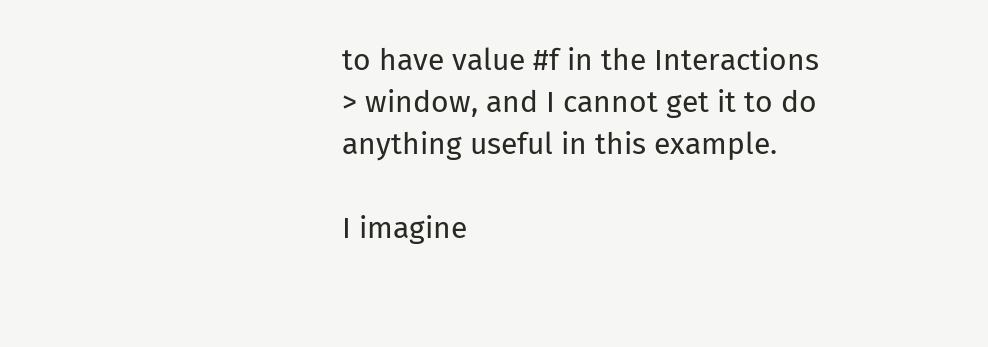to have value #f in the Interactions
> window, and I cannot get it to do anything useful in this example.

I imagine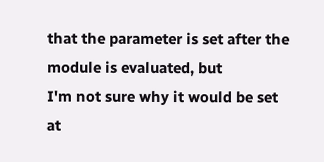that the parameter is set after the module is evaluated, but
I'm not sure why it would be set at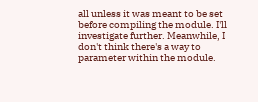all unless it was meant to be set
before compiling the module. I'll investigate further. Meanwhile, I
don't think there's a way to parameter within the module.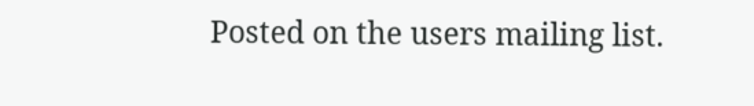Posted on the users mailing list.